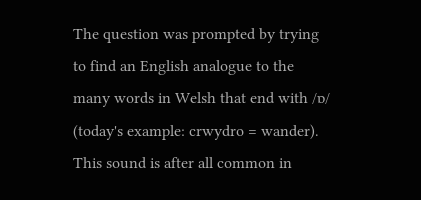The question was prompted by trying to find an English analogue to the many words in Welsh that end with /ɒ/ (today's example: crwydro = wander). This sound is after all common in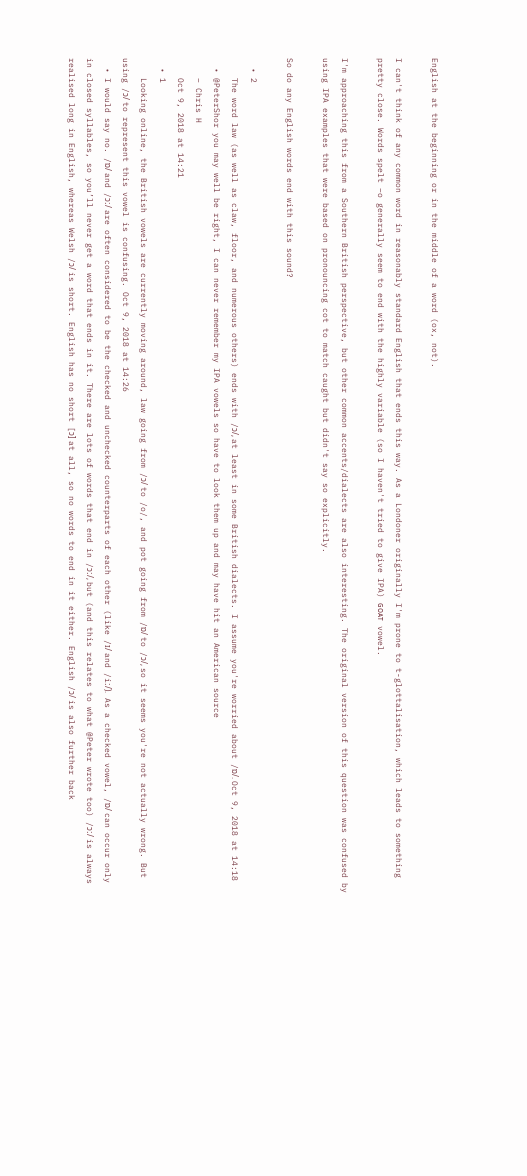English at the beginning or in the middle of a word (ox, not).

I can't think of any common word in reasonably standard English that ends this way. As a Londoner originally I'm prone to t-glottalisation, which leads to something pretty close. Words spelt –o generally seem to end with the highly variable (so I haven't tried to give IPA) ɢᴏᴀᴛ vowel.

I'm approaching this from a Southern British perspective, but other common accents/dialects are also interesting. The original version of this question was confused by using IPA examples that were based on pronouncing cot to match caught but didn't say so explicitly.

So do any English words end with this sound?

  • 2
    The word law (as well as claw, floor, and numerous others) ends with /ɔ/, at least in some British dialects. I assume you're worried about /ɒ/. Oct 9, 2018 at 14:18
  • @PeterShor you may well be right, I can never remember my IPA vowels so have to look them up and may have hit an American source
    – Chris H
    Oct 9, 2018 at 14:21
  • 1
    Looking online, the British vowels are currently moving around, law going from /ɔ/ to /o/, and pot going from /ɒ/ to /ɔ/, so it seems you're not actually wrong. But using /ɔ/ to represent this vowel is confusing. Oct 9, 2018 at 14:26
  • I would say no. /ɒ/ and /ɔː/ are often considered to be the checked and unchecked counterparts of each other (like /ɪ/ and /iː/). As a checked vowel, /ɒ/ can occur only in closed syllables, so you’ll never get a word that ends in it. There are lots of words that end in /ɔː/, but (and this relates to what @Peter wrote too) /ɔː/ is always realised long in English, whereas Welsh /ɔ/ is short. English has no short [ɔ] at all, so no words to end in it either. English /ɔ/ is also further back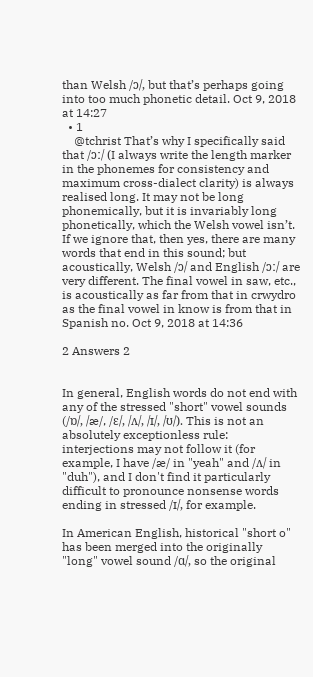than Welsh /ɔ/, but that’s perhaps going into too much phonetic detail. Oct 9, 2018 at 14:27
  • 1
    @tchrist That’s why I specifically said that /ɔː/ (I always write the length marker in the phonemes for consistency and maximum cross-dialect clarity) is always realised long. It may not be long phonemically, but it is invariably long phonetically, which the Welsh vowel isn’t. If we ignore that, then yes, there are many words that end in this sound; but acoustically, Welsh /ɔ/ and English /ɔː/ are very different. The final vowel in saw, etc., is acoustically as far from that in crwydro as the final vowel in know is from that in Spanish no. Oct 9, 2018 at 14:36

2 Answers 2


In general, English words do not end with any of the stressed "short" vowel sounds (/ɒ/, /æ/, /ɛ/, /ʌ/, /ɪ/, /ʊ/). This is not an absolutely exceptionless rule: interjections may not follow it (for example, I have /æ/ in "yeah" and /ʌ/ in "duh"), and I don't find it particularly difficult to pronounce nonsense words ending in stressed /ɪ/, for example.

In American English, historical "short o" has been merged into the originally "long" vowel sound /ɑ/, so the original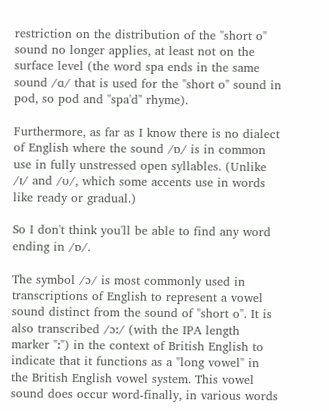restriction on the distribution of the "short o" sound no longer applies, at least not on the surface level (the word spa ends in the same sound /ɑ/ that is used for the "short o" sound in pod, so pod and "spa'd" rhyme).

Furthermore, as far as I know there is no dialect of English where the sound /ɒ/ is in common use in fully unstressed open syllables. (Unlike /ɪ/ and /ʊ/, which some accents use in words like ready or gradual.)

So I don't think you'll be able to find any word ending in /ɒ/.

The symbol /ɔ/ is most commonly used in transcriptions of English to represent a vowel sound distinct from the sound of "short o". It is also transcribed /ɔː/ (with the IPA length marker "ː") in the context of British English to indicate that it functions as a "long vowel" in the British English vowel system. This vowel sound does occur word-finally, in various words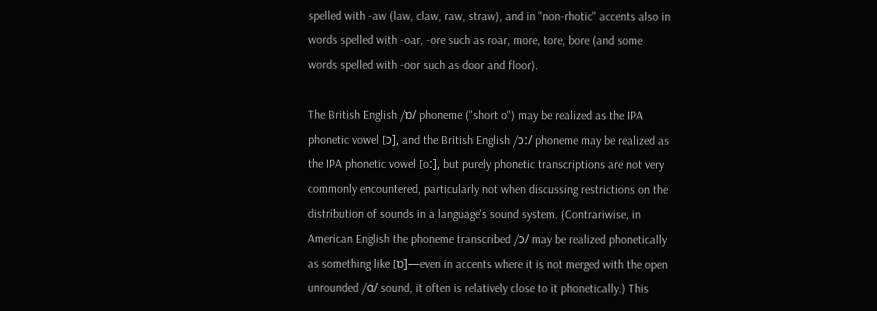spelled with -aw (law, claw, raw, straw), and in "non-rhotic" accents also in words spelled with -oar, -ore such as roar, more, tore, bore (and some words spelled with -oor such as door and floor).

The British English /ɒ/ phoneme ("short o") may be realized as the IPA phonetic vowel [ɔ], and the British English /ɔː/ phoneme may be realized as the IPA phonetic vowel [oː], but purely phonetic transcriptions are not very commonly encountered, particularly not when discussing restrictions on the distribution of sounds in a language's sound system. (Contrariwise, in American English the phoneme transcribed /ɔ/ may be realized phonetically as something like [ɒ]—even in accents where it is not merged with the open unrounded /ɑ/ sound, it often is relatively close to it phonetically.) This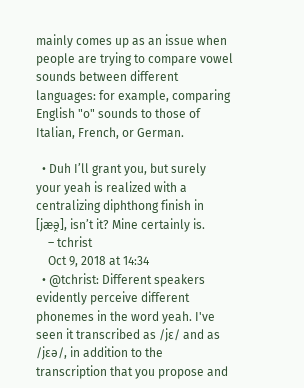mainly comes up as an issue when people are trying to compare vowel sounds between different languages: for example, comparing English "o" sounds to those of Italian, French, or German.

  • Duh I’ll grant you, but surely your yeah is realized with a centralizing diphthong finish in [jæə̯], isn’t it? Mine certainly is.
    – tchrist
    Oct 9, 2018 at 14:34
  • @tchrist: Different speakers evidently perceive different phonemes in the word yeah. I've seen it transcribed as /jɛ/ and as /jɛə/, in addition to the transcription that you propose and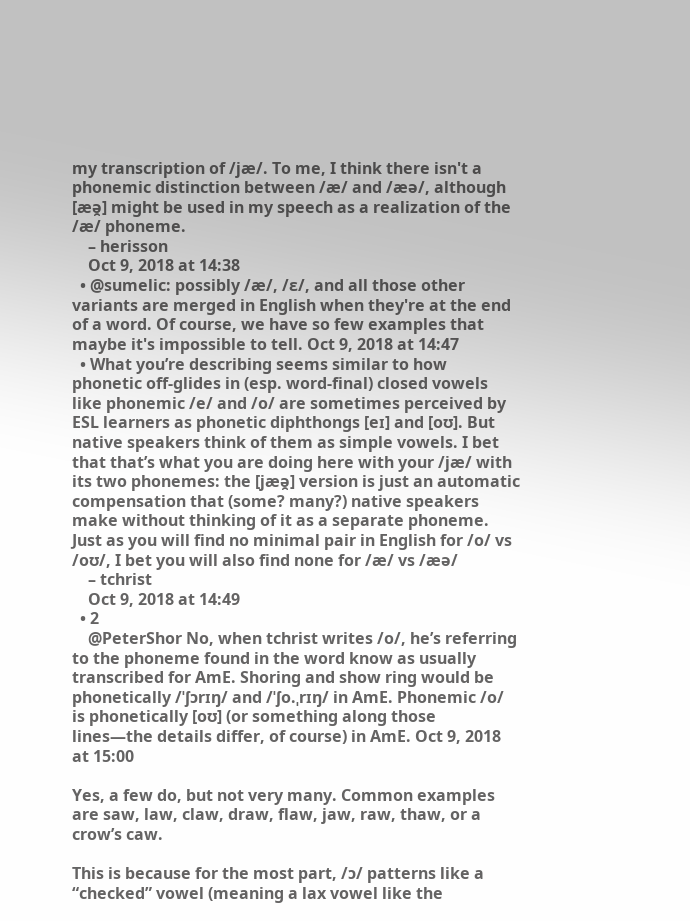my transcription of /jæ/. To me, I think there isn't a phonemic distinction between /æ/ and /æə/, although [æə̯] might be used in my speech as a realization of the /æ/ phoneme.
    – herisson
    Oct 9, 2018 at 14:38
  • @sumelic: possibly /æ/, /ɛ/, and all those other variants are merged in English when they're at the end of a word. Of course, we have so few examples that maybe it's impossible to tell. Oct 9, 2018 at 14:47
  • What you’re describing seems similar to how phonetic off-glides in (esp. word-final) closed vowels like phonemic /e/ and /o/ are sometimes perceived by ESL learners as phonetic diphthongs [eɪ] and [oʊ]. But native speakers think of them as simple vowels. I bet that that’s what you are doing here with your /jæ/ with its two phonemes: the [jæə̯] version is just an automatic compensation that (some? many?) native speakers make without thinking of it as a separate phoneme. Just as you will find no minimal pair in English for /o/ vs /oʊ/, I bet you will also find none for /æ/ vs /æə/
    – tchrist
    Oct 9, 2018 at 14:49
  • 2
    @PeterShor No, when tchrist writes /o/, he’s referring to the phoneme found in the word know as usually transcribed for AmE. Shoring and show ring would be phonetically /ˈʃɔrɪŋ/ and /ˈʃo.ˌrɪŋ/ in AmE. Phonemic /o/ is phonetically [oʊ] (or something along those lines—the details differ, of course) in AmE. Oct 9, 2018 at 15:00

Yes, a few do, but not very many. Common examples are saw, law, claw, draw, flaw, jaw, raw, thaw, or a crow’s caw.

This is because for the most part, /ɔ/ patterns like a “checked” vowel (meaning a lax vowel like the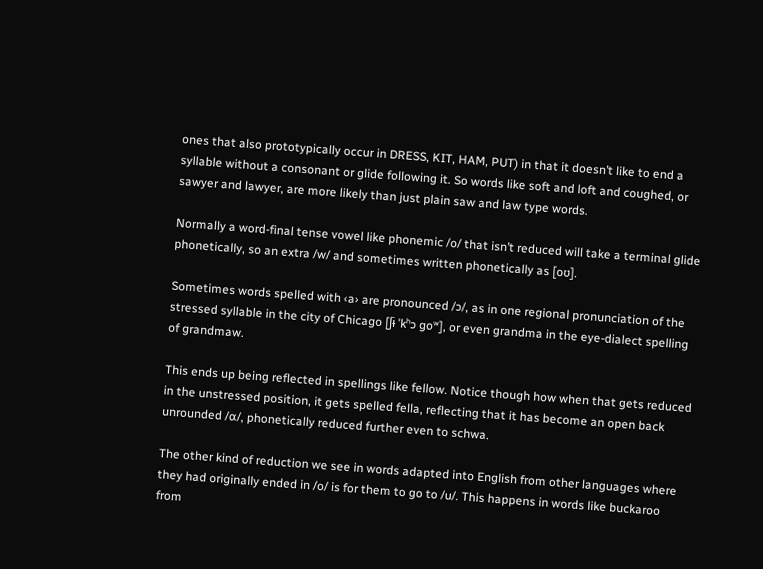ones that also prototypically occur in DRESS, KIT, HAM, PUT) in that it doesn’t like to end a syllable without a consonant or glide following it. So words like soft and loft and coughed, or sawyer and lawyer, are more likely than just plain saw and law type words.

Normally a word-final tense vowel like phonemic /o/ that isn’t reduced will take a terminal glide phonetically, so an extra /w/ and sometimes written phonetically as [oʊ].

Sometimes words spelled with ‹a› are pronounced /ɔ/, as in one regional pronunciation of the stressed syllable in the city of Chicago [ʃɨ ˈkʰɔ goʷ], or even grandma in the eye-dialect spelling of grandmaw.

This ends up being reflected in spellings like fellow. Notice though how when that gets reduced in the unstressed position, it gets spelled fella, reflecting that it has become an open back unrounded /ɑ/, phonetically reduced further even to schwa.

The other kind of reduction we see in words adapted into English from other languages where they had originally ended in /o/ is for them to go to /u/. This happens in words like buckaroo from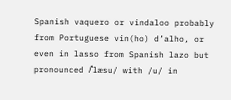Spanish vaquero or vindaloo probably from Portuguese vin(ho) d’alho, or even in lasso from Spanish lazo but pronounced /ˈlæsu/ with /u/ in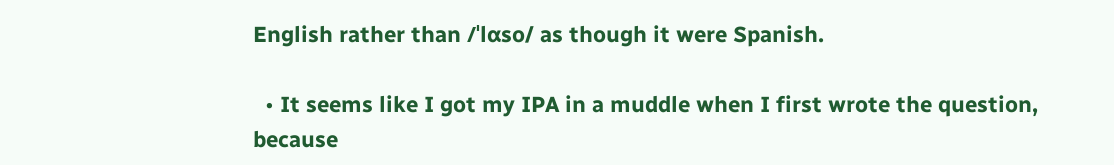English rather than /ˈlɑso/ as though it were Spanish.

  • It seems like I got my IPA in a muddle when I first wrote the question, because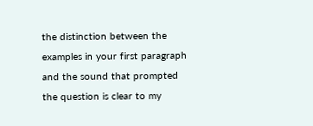the distinction between the examples in your first paragraph and the sound that prompted the question is clear to my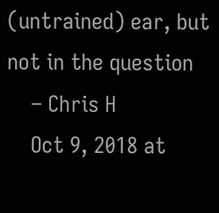(untrained) ear, but not in the question
    – Chris H
    Oct 9, 2018 at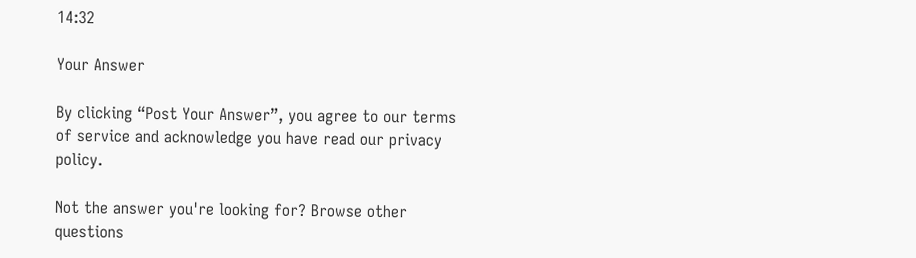14:32

Your Answer

By clicking “Post Your Answer”, you agree to our terms of service and acknowledge you have read our privacy policy.

Not the answer you're looking for? Browse other questions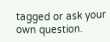tagged or ask your own question.